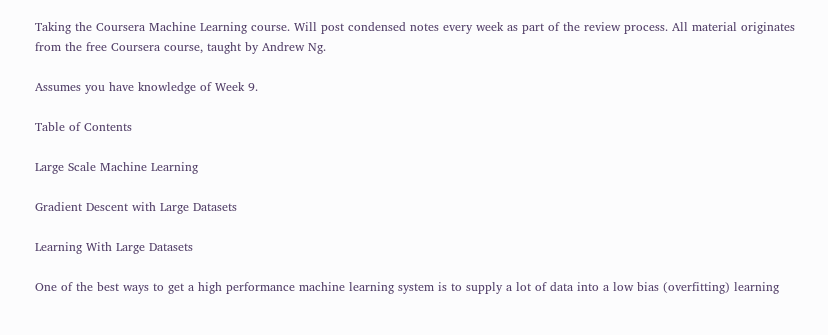Taking the Coursera Machine Learning course. Will post condensed notes every week as part of the review process. All material originates from the free Coursera course, taught by Andrew Ng.

Assumes you have knowledge of Week 9.

Table of Contents

Large Scale Machine Learning

Gradient Descent with Large Datasets

Learning With Large Datasets

One of the best ways to get a high performance machine learning system is to supply a lot of data into a low bias (overfitting) learning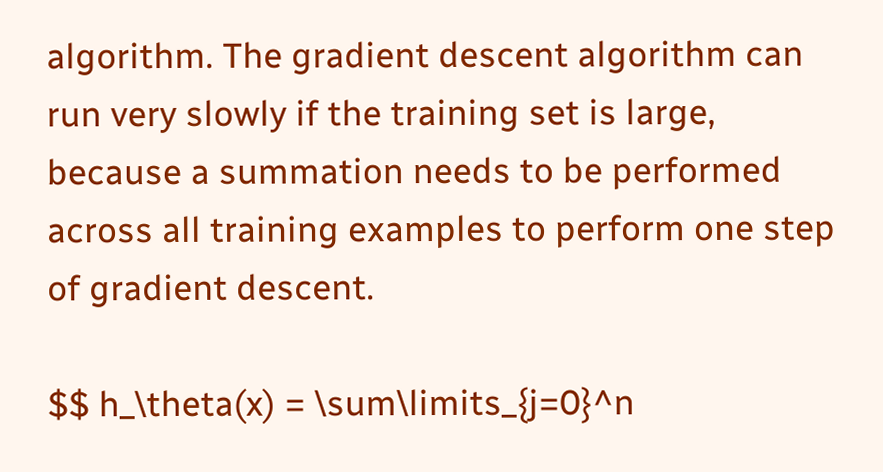algorithm. The gradient descent algorithm can run very slowly if the training set is large, because a summation needs to be performed across all training examples to perform one step of gradient descent.

$$ h_\theta(x) = \sum\limits_{j=0}^n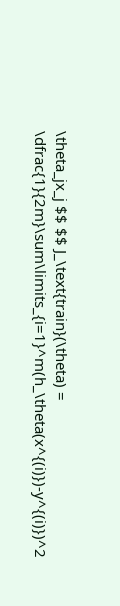\theta_jx_j $$ $$ J_\text{train}(\theta) = \dfrac{1}{2m}\sum\limits_{i=1}^m(h_\theta(x^{(i)})-y^{(i)})^2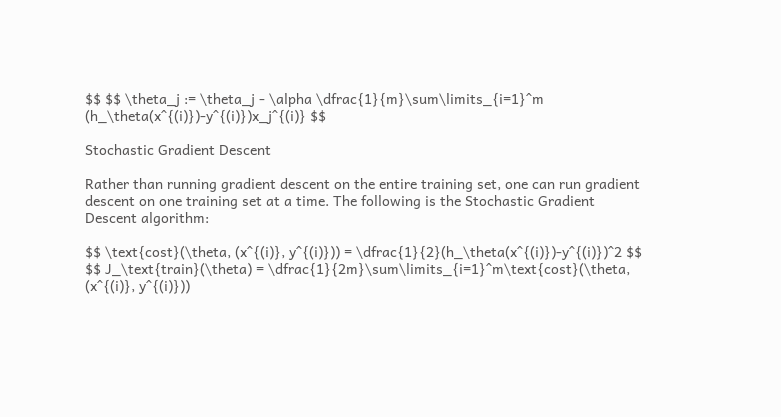$$ $$ \theta_j := \theta_j - \alpha \dfrac{1}{m}\sum\limits_{i=1}^m (h_\theta(x^{(i)})-y^{(i)})x_j^{(i)} $$

Stochastic Gradient Descent

Rather than running gradient descent on the entire training set, one can run gradient descent on one training set at a time. The following is the Stochastic Gradient Descent algorithm:

$$ \text{cost}(\theta, (x^{(i)}, y^{(i)})) = \dfrac{1}{2}(h_\theta(x^{(i)})-y^{(i)})^2 $$ $$ J_\text{train}(\theta) = \dfrac{1}{2m}\sum\limits_{i=1}^m\text{cost}(\theta, (x^{(i)}, y^{(i)}))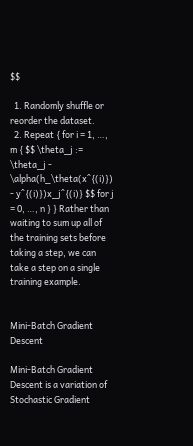$$

  1. Randomly shuffle or reorder the dataset.
  2. Repeat { for i = 1, …, m { $$ \theta_j := \theta_j - \alpha(h_\theta(x^{(i)}) - y^{(i)})x_j^{(i)} $$ for j = 0, …, n } } Rather than waiting to sum up all of the training sets before taking a step, we can take a step on a single training example.


Mini-Batch Gradient Descent

Mini-Batch Gradient Descent is a variation of Stochastic Gradient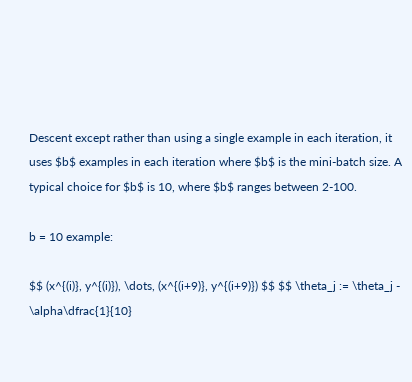Descent except rather than using a single example in each iteration, it uses $b$ examples in each iteration where $b$ is the mini-batch size. A typical choice for $b$ is 10, where $b$ ranges between 2-100.

b = 10 example:

$$ (x^{(i)}, y^{(i)}), \dots, (x^{(i+9)}, y^{(i+9)}) $$ $$ \theta_j := \theta_j - \alpha\dfrac{1}{10}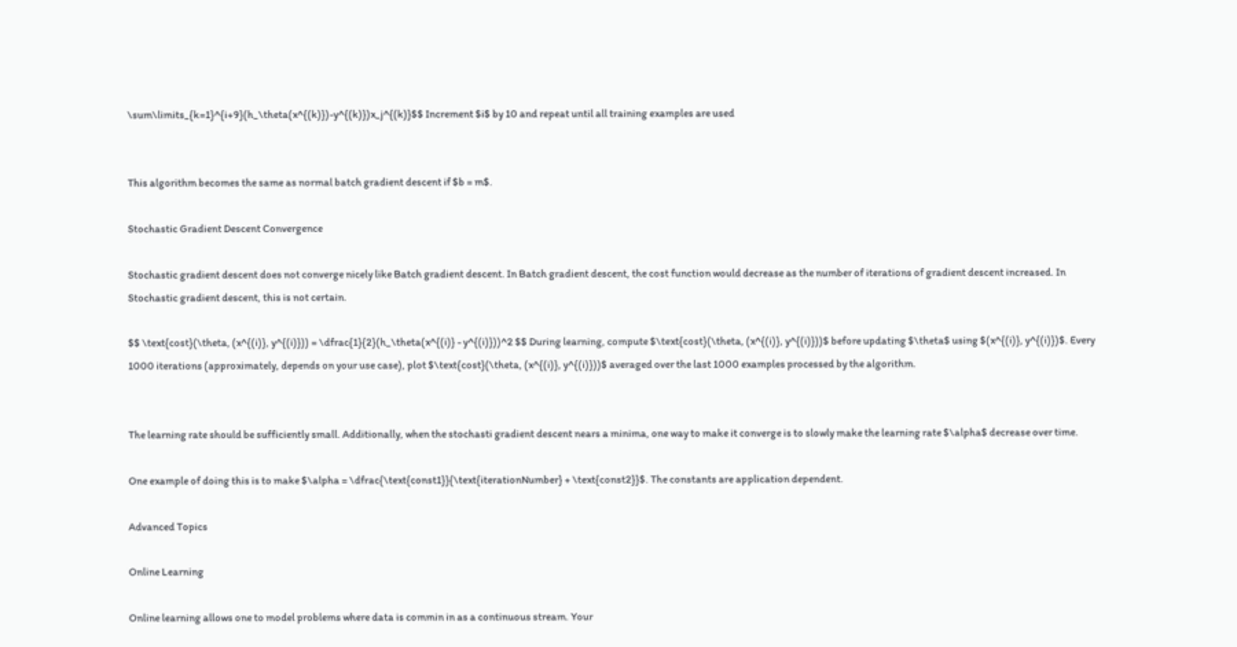\sum\limits_{k=1}^{i+9}(h_\theta(x^{(k)})-y^{(k)})x_j^{(k)}$$ Increment $i$ by 10 and repeat until all training examples are used


This algorithm becomes the same as normal batch gradient descent if $b = m$.

Stochastic Gradient Descent Convergence

Stochastic gradient descent does not converge nicely like Batch gradient descent. In Batch gradient descent, the cost function would decrease as the number of iterations of gradient descent increased. In Stochastic gradient descent, this is not certain.

$$ \text{cost}(\theta, (x^{(i)}, y^{(i)})) = \dfrac{1}{2}(h_\theta(x^{(i)} - y^{(i)}))^2 $$ During learning, compute $\text{cost}(\theta, (x^{(i)}, y^{(i)}))$ before updating $\theta$ using $(x^{(i)}, y^{(i)})$. Every 1000 iterations (approximately, depends on your use case), plot $\text{cost}(\theta, (x^{(i)}, y^{(i)}))$ averaged over the last 1000 examples processed by the algorithm.


The learning rate should be sufficiently small. Additionally, when the stochasti gradient descent nears a minima, one way to make it converge is to slowly make the learning rate $\alpha$ decrease over time.

One example of doing this is to make $\alpha = \dfrac{\text{const1}}{\text{iterationNumber} + \text{const2}}$. The constants are application dependent.

Advanced Topics

Online Learning

Online learning allows one to model problems where data is commin in as a continuous stream. Your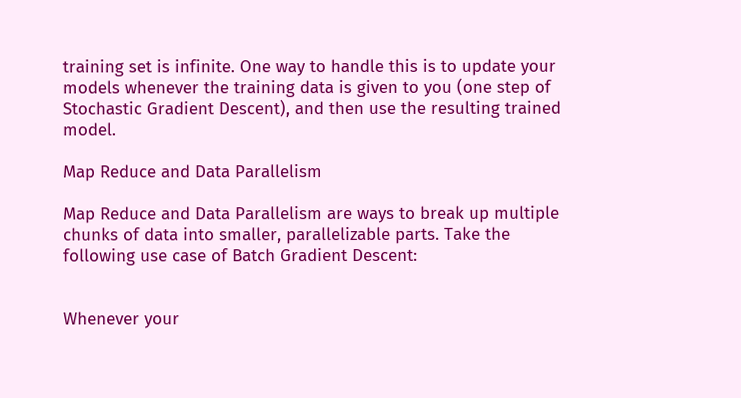training set is infinite. One way to handle this is to update your models whenever the training data is given to you (one step of Stochastic Gradient Descent), and then use the resulting trained model.

Map Reduce and Data Parallelism

Map Reduce and Data Parallelism are ways to break up multiple chunks of data into smaller, parallelizable parts. Take the following use case of Batch Gradient Descent:


Whenever your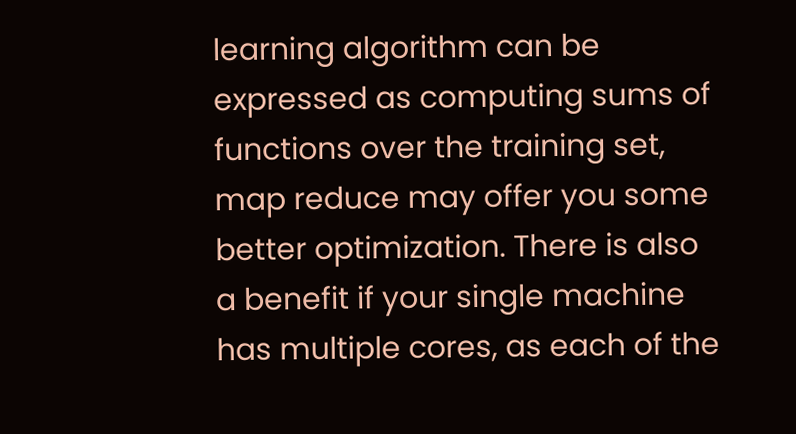learning algorithm can be expressed as computing sums of functions over the training set, map reduce may offer you some better optimization. There is also a benefit if your single machine has multiple cores, as each of the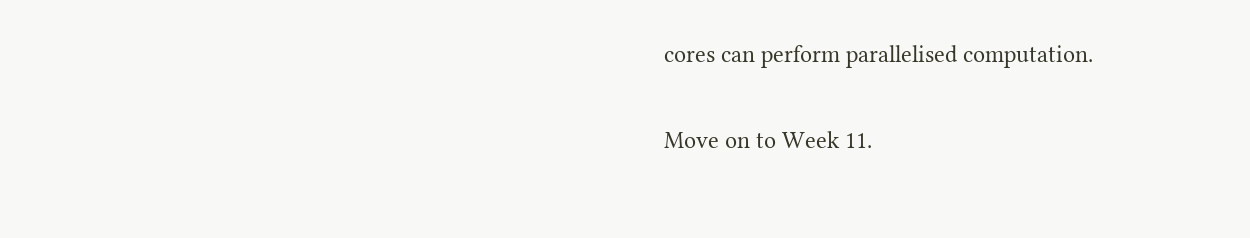cores can perform parallelised computation.

Move on to Week 11.